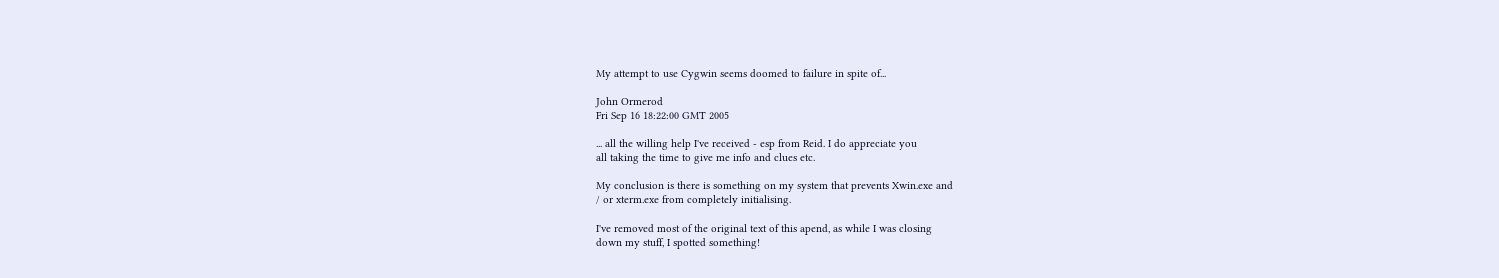My attempt to use Cygwin seems doomed to failure in spite of...

John Ormerod
Fri Sep 16 18:22:00 GMT 2005

... all the willing help I've received - esp from Reid. I do appreciate you
all taking the time to give me info and clues etc.

My conclusion is there is something on my system that prevents Xwin.exe and
/ or xterm.exe from completely initialising.

I've removed most of the original text of this apend, as while I was closing
down my stuff, I spotted something!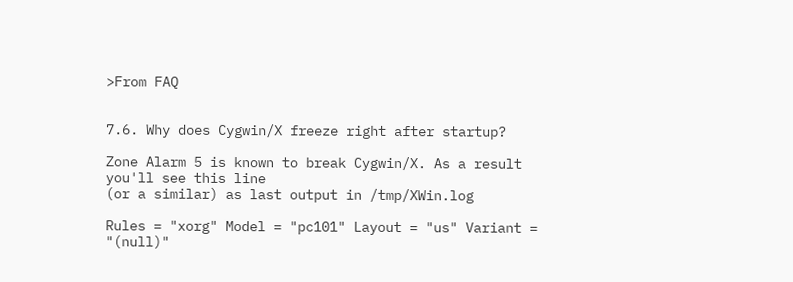>From FAQ


7.6. Why does Cygwin/X freeze right after startup?

Zone Alarm 5 is known to break Cygwin/X. As a result you'll see this line
(or a similar) as last output in /tmp/XWin.log

Rules = "xorg" Model = "pc101" Layout = "us" Variant = "(null)"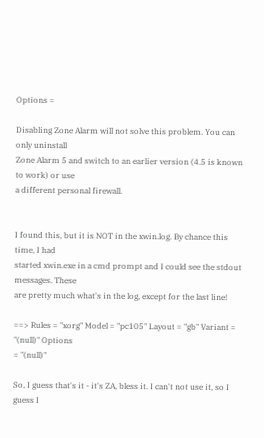Options =

Disabling Zone Alarm will not solve this problem. You can only uninstall
Zone Alarm 5 and switch to an earlier version (4.5 is known to work) or use
a different personal firewall.


I found this, but it is NOT in the xwin.log. By chance this time, I had
started xwin.exe in a cmd prompt and I could see the stdout messages. These
are pretty much what's in the log, except for the last line!

==> Rules = "xorg" Model = "pc105" Layout = "gb" Variant = "(null)" Options
= "(null)"

So, I guess that's it - it's ZA, bless it. I can't not use it, so I guess I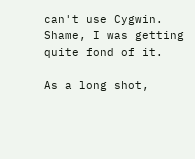can't use Cygwin. Shame, I was getting quite fond of it.

As a long shot,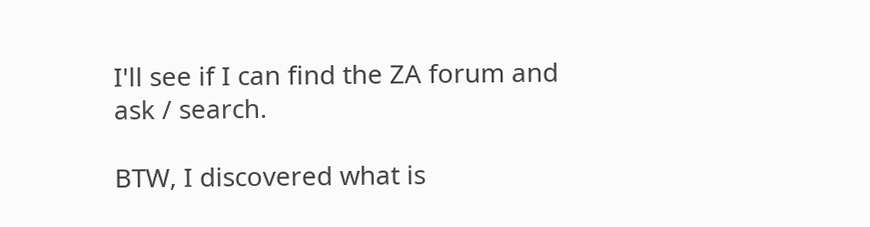I'll see if I can find the ZA forum and ask / search.

BTW, I discovered what is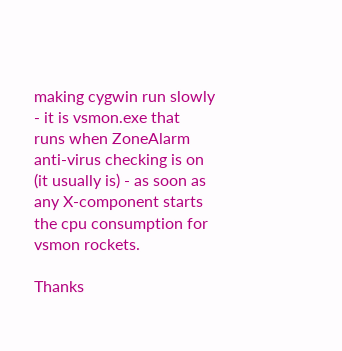making cygwin run slowly - it is vsmon.exe that
runs when ZoneAlarm anti-virus checking is on (it usually is) - as soon as
any X-component starts the cpu consumption for vsmon rockets.

Thanks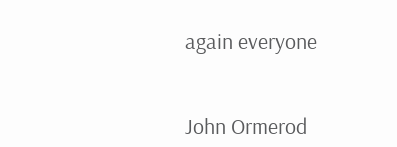again everyone


John Ormerod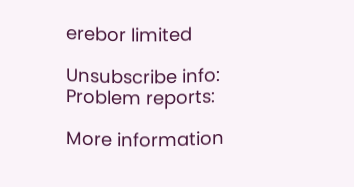erebor limited

Unsubscribe info:
Problem reports:

More information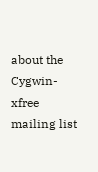about the Cygwin-xfree mailing list